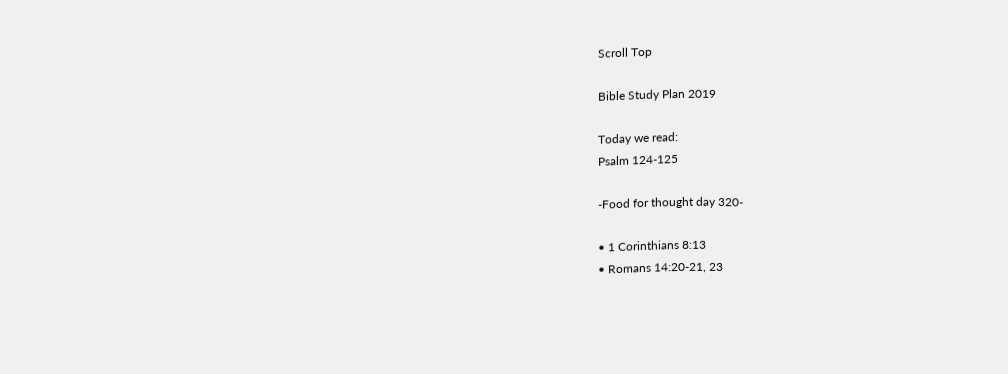Scroll Top

Bible Study Plan 2019

Today we read:
Psalm 124-125

-Food for thought day 320-

• 1 Corinthians 8:13
• Romans 14:20-21, 23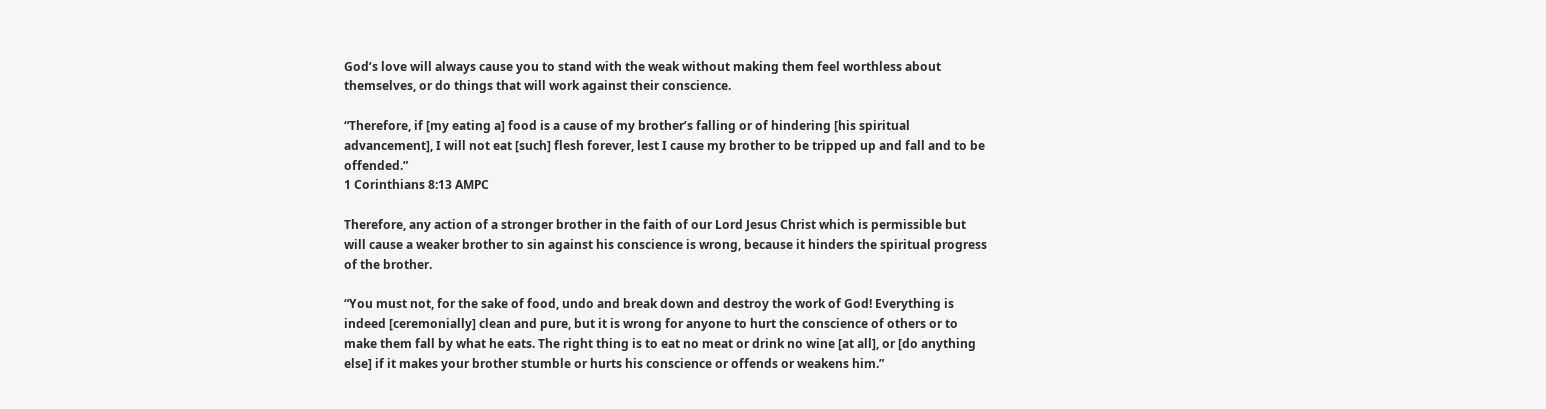God’s love will always cause you to stand with the weak without making them feel worthless about themselves, or do things that will work against their conscience.

“Therefore, if [my eating a] food is a cause of my brother’s falling or of hindering [his spiritual advancement], I will not eat [such] flesh forever, lest I cause my brother to be tripped up and fall and to be offended.”
1 Corinthians 8:13 AMPC

Therefore, any action of a stronger brother in the faith of our Lord Jesus Christ which is permissible but will cause a weaker brother to sin against his conscience is wrong, because it hinders the spiritual progress of the brother.

“You must not, for the sake of food, undo and break down and destroy the work of God! Everything is indeed [ceremonially] clean and pure, but it is wrong for anyone to hurt the conscience of others or to make them fall by what he eats. The right thing is to eat no meat or drink no wine [at all], or [do anything else] if it makes your brother stumble or hurts his conscience or offends or weakens him.”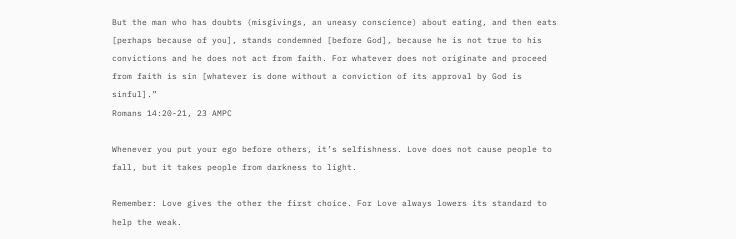But the man who has doubts (misgivings, an uneasy conscience) about eating, and then eats [perhaps because of you], stands condemned [before God], because he is not true to his convictions and he does not act from faith. For whatever does not originate and proceed from faith is sin [whatever is done without a conviction of its approval by God is sinful].”
Romans 14:20-21, 23 AMPC

Whenever you put your ego before others, it’s selfishness. Love does not cause people to fall, but it takes people from darkness to light.

Remember: Love gives the other the first choice. For Love always lowers its standard to help the weak.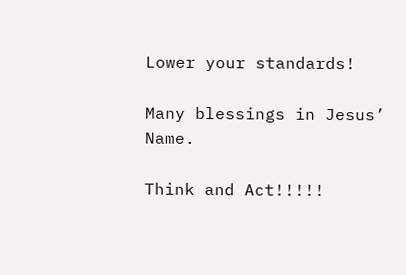Lower your standards!

Many blessings in Jesus’ Name.

Think and Act!!!!!